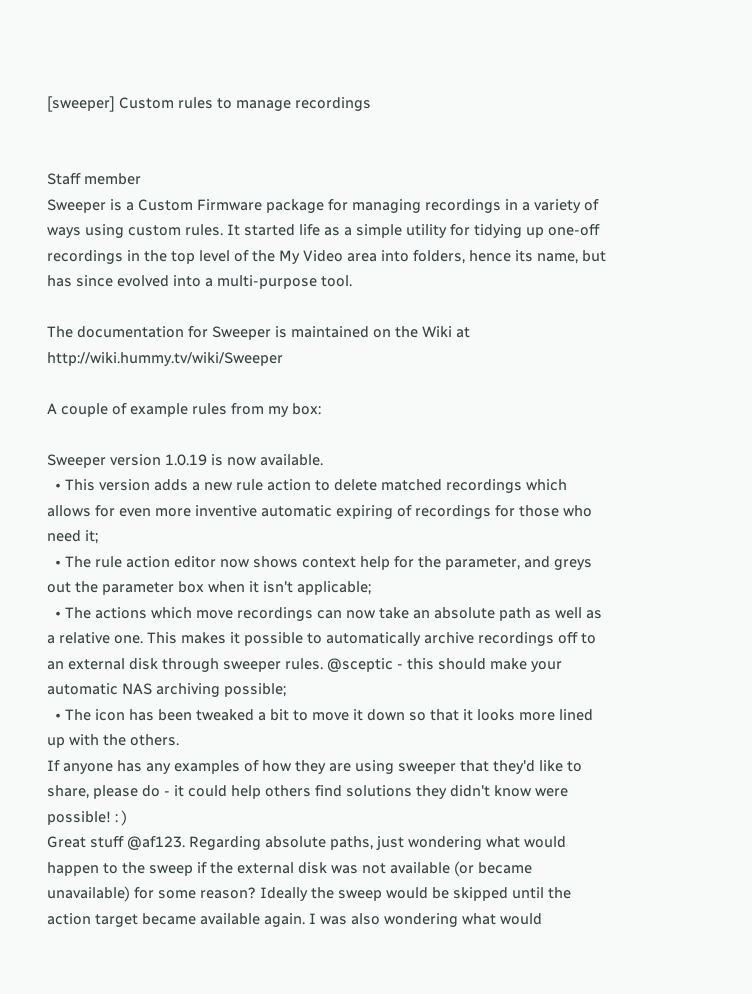[sweeper] Custom rules to manage recordings


Staff member
Sweeper is a Custom Firmware package for managing recordings in a variety of ways using custom rules. It started life as a simple utility for tidying up one-off recordings in the top level of the My Video area into folders, hence its name, but has since evolved into a multi-purpose tool.

The documentation for Sweeper is maintained on the Wiki at http://wiki.hummy.tv/wiki/Sweeper

A couple of example rules from my box:

Sweeper version 1.0.19 is now available.
  • This version adds a new rule action to delete matched recordings which allows for even more inventive automatic expiring of recordings for those who need it;
  • The rule action editor now shows context help for the parameter, and greys out the parameter box when it isn't applicable;
  • The actions which move recordings can now take an absolute path as well as a relative one. This makes it possible to automatically archive recordings off to an external disk through sweeper rules. @sceptic - this should make your automatic NAS archiving possible;
  • The icon has been tweaked a bit to move it down so that it looks more lined up with the others.
If anyone has any examples of how they are using sweeper that they'd like to share, please do - it could help others find solutions they didn't know were possible! : )
Great stuff @af123. Regarding absolute paths, just wondering what would happen to the sweep if the external disk was not available (or became unavailable) for some reason? Ideally the sweep would be skipped until the action target became available again. I was also wondering what would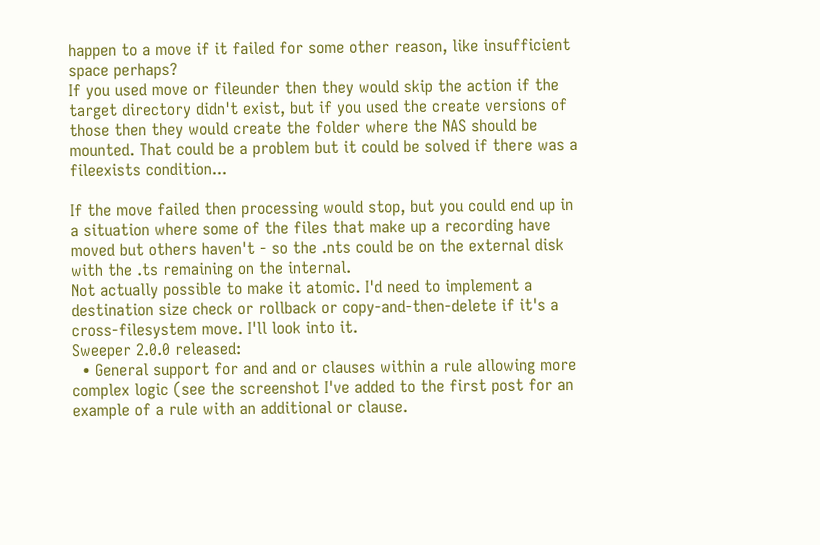happen to a move if it failed for some other reason, like insufficient space perhaps?
If you used move or fileunder then they would skip the action if the target directory didn't exist, but if you used the create versions of those then they would create the folder where the NAS should be mounted. That could be a problem but it could be solved if there was a fileexists condition...

If the move failed then processing would stop, but you could end up in a situation where some of the files that make up a recording have moved but others haven't - so the .nts could be on the external disk with the .ts remaining on the internal.
Not actually possible to make it atomic. I'd need to implement a destination size check or rollback or copy-and-then-delete if it's a cross-filesystem move. I'll look into it.
Sweeper 2.0.0 released:
  • General support for and and or clauses within a rule allowing more complex logic (see the screenshot I've added to the first post for an example of a rule with an additional or clause.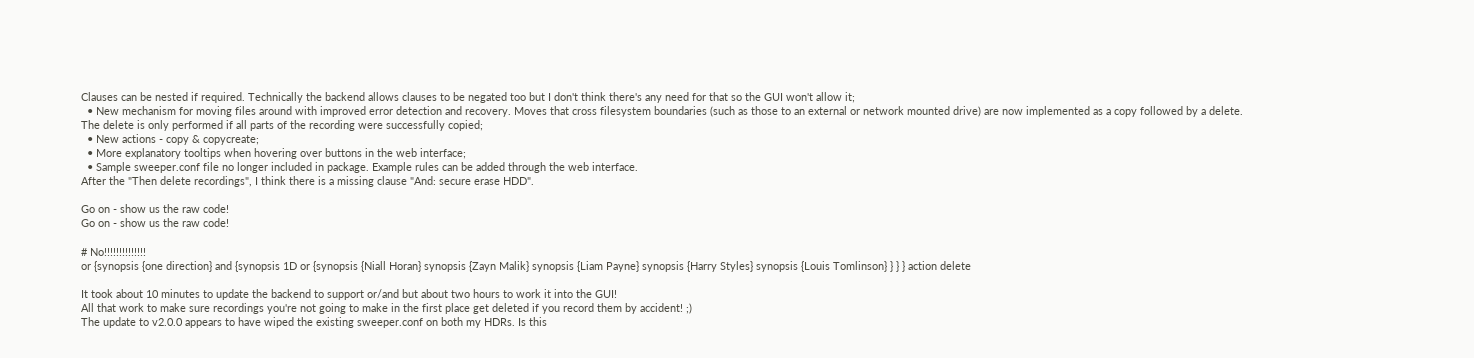Clauses can be nested if required. Technically the backend allows clauses to be negated too but I don't think there's any need for that so the GUI won't allow it;
  • New mechanism for moving files around with improved error detection and recovery. Moves that cross filesystem boundaries (such as those to an external or network mounted drive) are now implemented as a copy followed by a delete. The delete is only performed if all parts of the recording were successfully copied;
  • New actions - copy & copycreate;
  • More explanatory tooltips when hovering over buttons in the web interface;
  • Sample sweeper.conf file no longer included in package. Example rules can be added through the web interface.
After the "Then delete recordings", I think there is a missing clause "And: secure erase HDD".

Go on - show us the raw code!
Go on - show us the raw code!

# No!!!!!!!!!!!!!!
or {synopsis {one direction} and {synopsis 1D or {synopsis {Niall Horan} synopsis {Zayn Malik} synopsis {Liam Payne} synopsis {Harry Styles} synopsis {Louis Tomlinson} } } } action delete

It took about 10 minutes to update the backend to support or/and but about two hours to work it into the GUI!
All that work to make sure recordings you're not going to make in the first place get deleted if you record them by accident! ;)
The update to v2.0.0 appears to have wiped the existing sweeper.conf on both my HDRs. Is this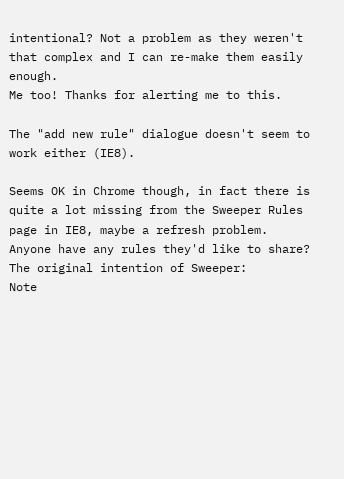intentional? Not a problem as they weren't that complex and I can re-make them easily enough.
Me too! Thanks for alerting me to this.

The "add new rule" dialogue doesn't seem to work either (IE8).

Seems OK in Chrome though, in fact there is quite a lot missing from the Sweeper Rules page in IE8, maybe a refresh problem.
Anyone have any rules they'd like to share?
The original intention of Sweeper:
Note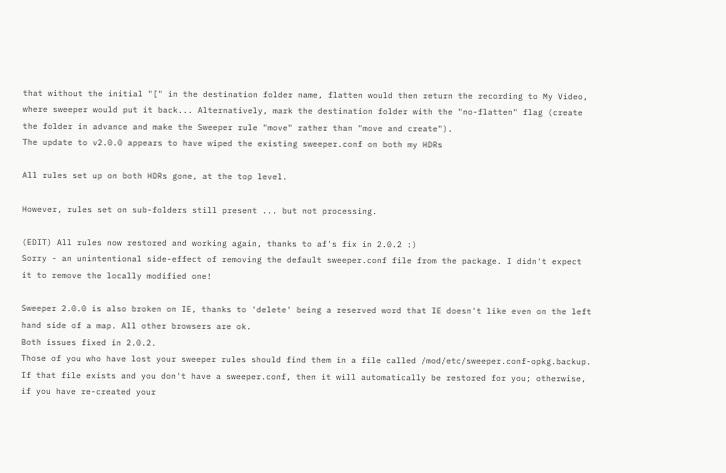that without the initial "[" in the destination folder name, flatten would then return the recording to My Video, where sweeper would put it back... Alternatively, mark the destination folder with the "no-flatten" flag (create the folder in advance and make the Sweeper rule "move" rather than "move and create").
The update to v2.0.0 appears to have wiped the existing sweeper.conf on both my HDRs

All rules set up on both HDRs gone, at the top level.

However, rules set on sub-folders still present ... but not processing.

(EDIT) All rules now restored and working again, thanks to af's fix in 2.0.2 :)
Sorry - an unintentional side-effect of removing the default sweeper.conf file from the package. I didn't expect it to remove the locally modified one!

Sweeper 2.0.0 is also broken on IE, thanks to 'delete' being a reserved word that IE doesn't like even on the left hand side of a map. All other browsers are ok.
Both issues fixed in 2.0.2.
Those of you who have lost your sweeper rules should find them in a file called /mod/etc/sweeper.conf-opkg.backup. If that file exists and you don't have a sweeper.conf, then it will automatically be restored for you; otherwise, if you have re-created your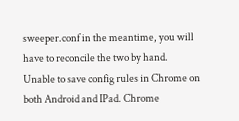sweeper.conf in the meantime, you will have to reconcile the two by hand.
Unable to save config rules in Chrome on both Android and IPad. Chrome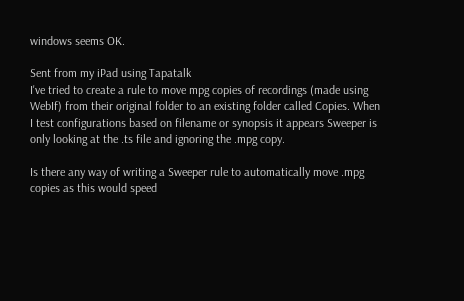windows seems OK.

Sent from my iPad using Tapatalk
I've tried to create a rule to move mpg copies of recordings (made using WebIf) from their original folder to an existing folder called Copies. When I test configurations based on filename or synopsis it appears Sweeper is only looking at the .ts file and ignoring the .mpg copy.

Is there any way of writing a Sweeper rule to automatically move .mpg copies as this would speed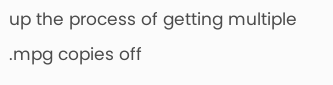up the process of getting multiple .mpg copies off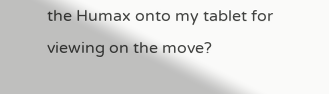the Humax onto my tablet for viewing on the move?